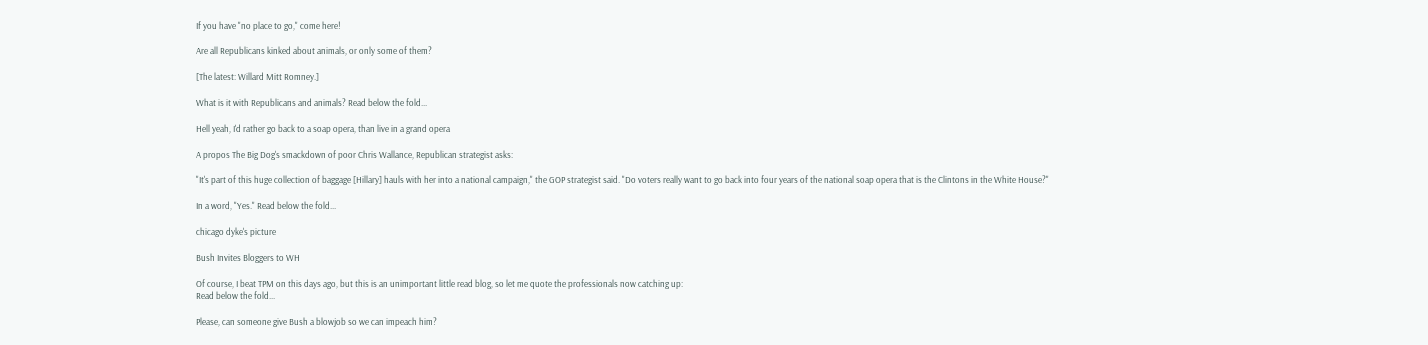If you have "no place to go," come here!

Are all Republicans kinked about animals, or only some of them?

[The latest: Willard Mitt Romney.]

What is it with Republicans and animals? Read below the fold...

Hell yeah, I'd rather go back to a soap opera, than live in a grand opera

A propos The Big Dog's smackdown of poor Chris Wallance, Republican strategist asks:

"It's part of this huge collection of baggage [Hillary] hauls with her into a national campaign," the GOP strategist said. "Do voters really want to go back into four years of the national soap opera that is the Clintons in the White House?"

In a word, "Yes." Read below the fold...

chicago dyke's picture

Bush Invites Bloggers to WH

Of course, I beat TPM on this days ago, but this is an unimportant little read blog, so let me quote the professionals now catching up:
Read below the fold...

Please, can someone give Bush a blowjob so we can impeach him?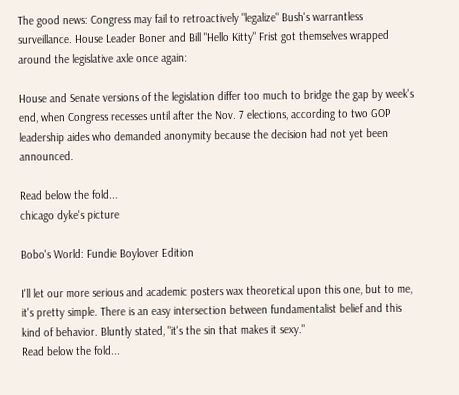The good news: Congress may fail to retroactively "legalize" Bush's warrantless surveillance. House Leader Boner and Bill "Hello Kitty" Frist got themselves wrapped around the legislative axle once again:

House and Senate versions of the legislation differ too much to bridge the gap by week's end, when Congress recesses until after the Nov. 7 elections, according to two GOP leadership aides who demanded anonymity because the decision had not yet been announced.

Read below the fold...
chicago dyke's picture

Bobo's World: Fundie Boylover Edition

I'll let our more serious and academic posters wax theoretical upon this one, but to me, it's pretty simple. There is an easy intersection between fundamentalist belief and this kind of behavior. Bluntly stated, "it's the sin that makes it sexy."
Read below the fold...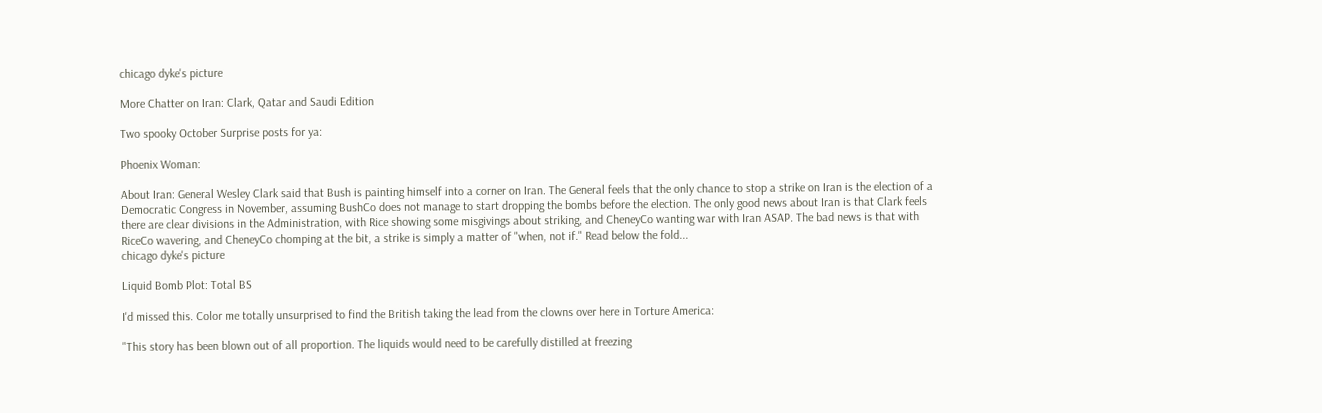chicago dyke's picture

More Chatter on Iran: Clark, Qatar and Saudi Edition

Two spooky October Surprise posts for ya:

Phoenix Woman:

About Iran: General Wesley Clark said that Bush is painting himself into a corner on Iran. The General feels that the only chance to stop a strike on Iran is the election of a Democratic Congress in November, assuming BushCo does not manage to start dropping the bombs before the election. The only good news about Iran is that Clark feels there are clear divisions in the Administration, with Rice showing some misgivings about striking, and CheneyCo wanting war with Iran ASAP. The bad news is that with RiceCo wavering, and CheneyCo chomping at the bit, a strike is simply a matter of "when, not if." Read below the fold...
chicago dyke's picture

Liquid Bomb Plot: Total BS

I'd missed this. Color me totally unsurprised to find the British taking the lead from the clowns over here in Torture America:

"This story has been blown out of all proportion. The liquids would need to be carefully distilled at freezing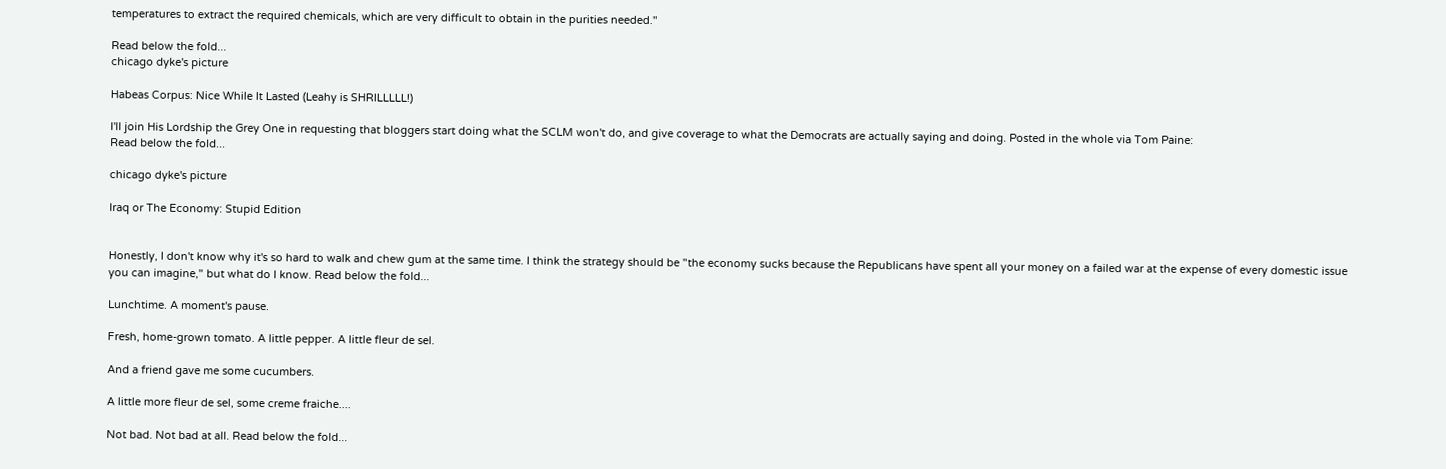temperatures to extract the required chemicals, which are very difficult to obtain in the purities needed."

Read below the fold...
chicago dyke's picture

Habeas Corpus: Nice While It Lasted (Leahy is SHRILLLLL!)

I'll join His Lordship the Grey One in requesting that bloggers start doing what the SCLM won't do, and give coverage to what the Democrats are actually saying and doing. Posted in the whole via Tom Paine:
Read below the fold...

chicago dyke's picture

Iraq or The Economy: Stupid Edition


Honestly, I don't know why it's so hard to walk and chew gum at the same time. I think the strategy should be "the economy sucks because the Republicans have spent all your money on a failed war at the expense of every domestic issue you can imagine," but what do I know. Read below the fold...

Lunchtime. A moment's pause.

Fresh, home-grown tomato. A little pepper. A little fleur de sel.

And a friend gave me some cucumbers.

A little more fleur de sel, some creme fraiche....

Not bad. Not bad at all. Read below the fold...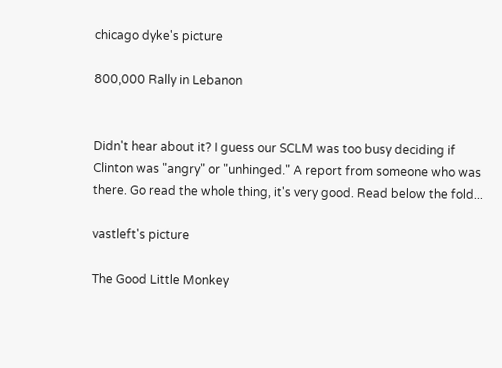chicago dyke's picture

800,000 Rally in Lebanon


Didn't hear about it? I guess our SCLM was too busy deciding if Clinton was "angry" or "unhinged." A report from someone who was there. Go read the whole thing, it's very good. Read below the fold...

vastleft's picture

The Good Little Monkey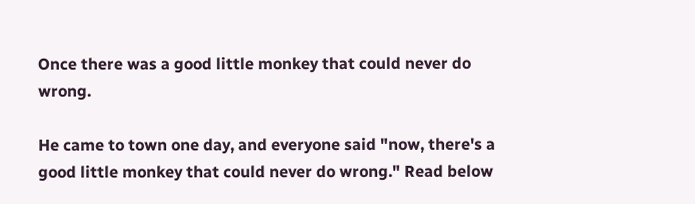Once there was a good little monkey that could never do wrong.

He came to town one day, and everyone said "now, there's a good little monkey that could never do wrong." Read below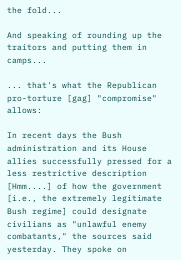the fold...

And speaking of rounding up the traitors and putting them in camps...

... that's what the Republican pro-torture [gag] "compromise" allows:

In recent days the Bush administration and its House allies successfully pressed for a less restrictive description [Hmm....] of how the government [i.e., the extremely legitimate Bush regime] could designate civilians as "unlawful enemy combatants," the sources said yesterday. They spoke on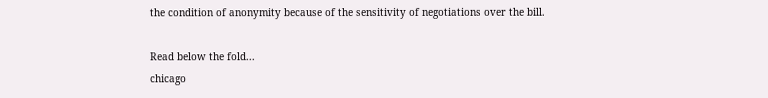the condition of anonymity because of the sensitivity of negotiations over the bill.

Read below the fold...
chicago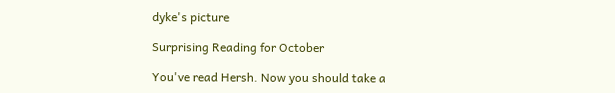dyke's picture

Surprising Reading for October

You've read Hersh. Now you should take a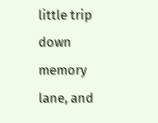little trip down memory lane, and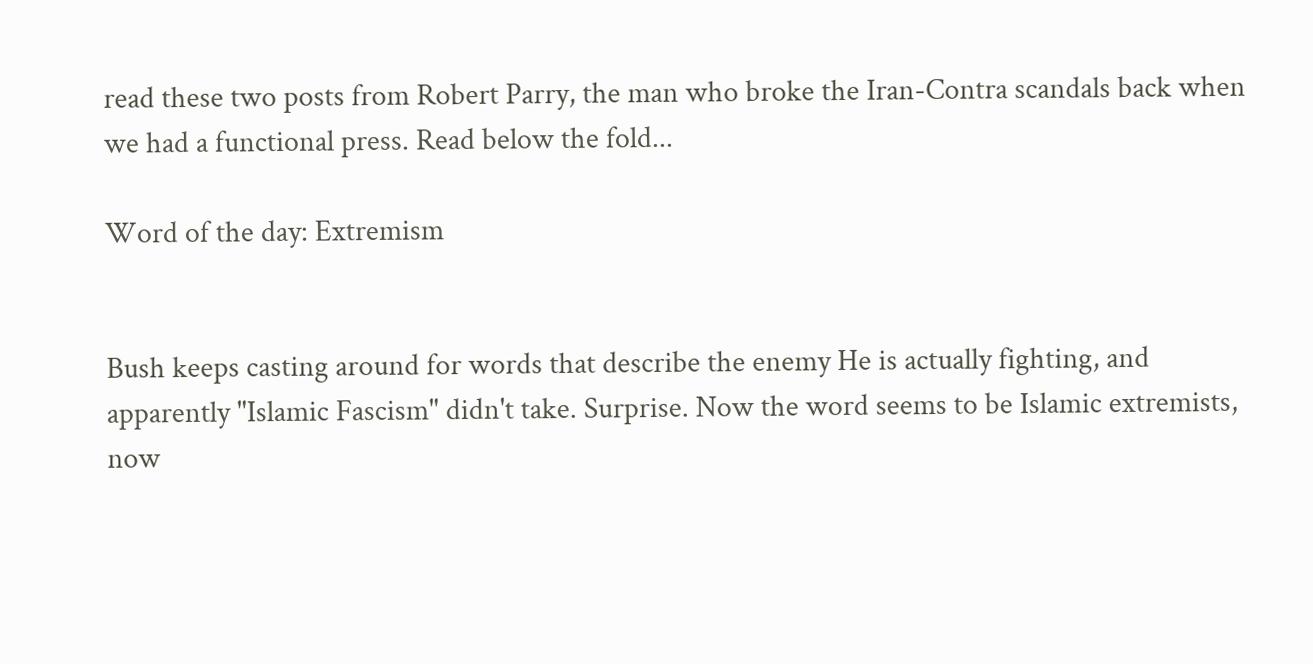read these two posts from Robert Parry, the man who broke the Iran-Contra scandals back when we had a functional press. Read below the fold...

Word of the day: Extremism


Bush keeps casting around for words that describe the enemy He is actually fighting, and apparently "Islamic Fascism" didn't take. Surprise. Now the word seems to be Islamic extremists, now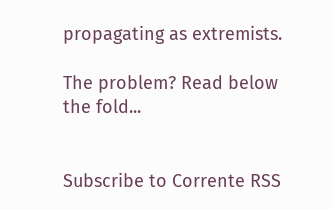propagating as extremists.

The problem? Read below the fold...


Subscribe to Corrente RSS